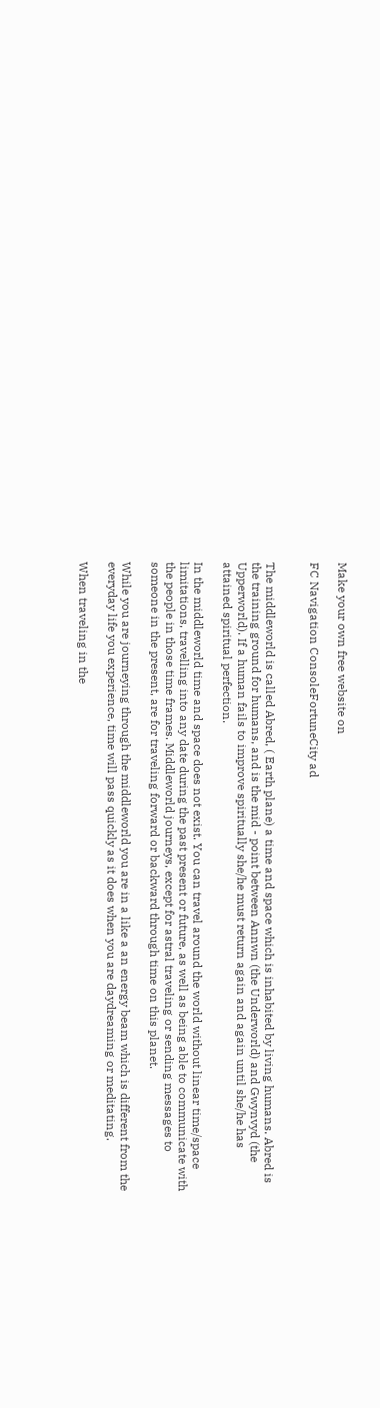Make your own free website on

FC Navigation ConsoleFortuneCity ad


The middleworld is called Abred, ( Earth plane) a time and space which is inhabited by living humans. Abred is the training ground for humans, and is the mid - point between Annwn (the Underworld) and Gwynvyd (the Upperworld). If a human fails to improve spiritually she/he must return again and again until she/he has attained spiritual perfection.

In the middleworld time and space does not exist. You can travel around the world without linear time/space limitations, travelling into any date during the past present or future, as well as being able to communicate with the people in those time frames. Middleworld journeys, except for astral traveling or sending messages to someone in the present, are for traveling forward or backward through time on this planet.

While you are journeying through the middleworld you are in a like a an energy beam which is different from the everyday life you experience, time will pass quickly as it does when you are daydreaming or meditating.

When traveling in the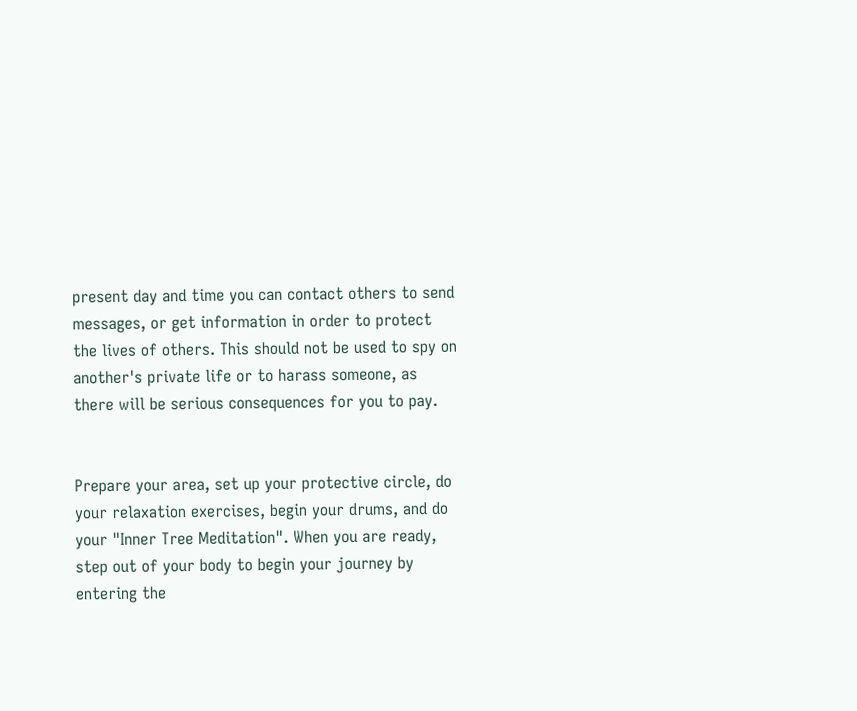present day and time you can contact others to send messages, or get information in order to protect the lives of others. This should not be used to spy on another's private life or to harass someone, as there will be serious consequences for you to pay.


Prepare your area, set up your protective circle, do your relaxation exercises, begin your drums, and do your "Inner Tree Meditation". When you are ready, step out of your body to begin your journey by entering the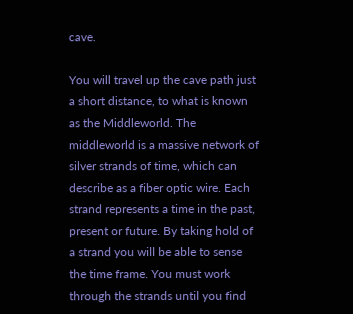cave.

You will travel up the cave path just a short distance, to what is known as the Middleworld. The middleworld is a massive network of silver strands of time, which can describe as a fiber optic wire. Each strand represents a time in the past, present or future. By taking hold of a strand you will be able to sense the time frame. You must work through the strands until you find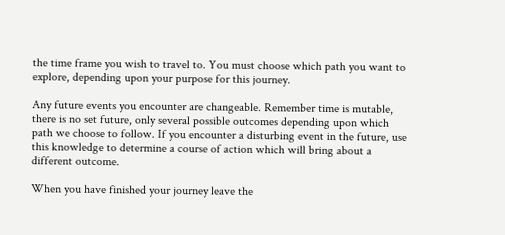the time frame you wish to travel to. You must choose which path you want to explore, depending upon your purpose for this journey.

Any future events you encounter are changeable. Remember time is mutable, there is no set future, only several possible outcomes depending upon which path we choose to follow. If you encounter a disturbing event in the future, use this knowledge to determine a course of action which will bring about a different outcome.

When you have finished your journey leave the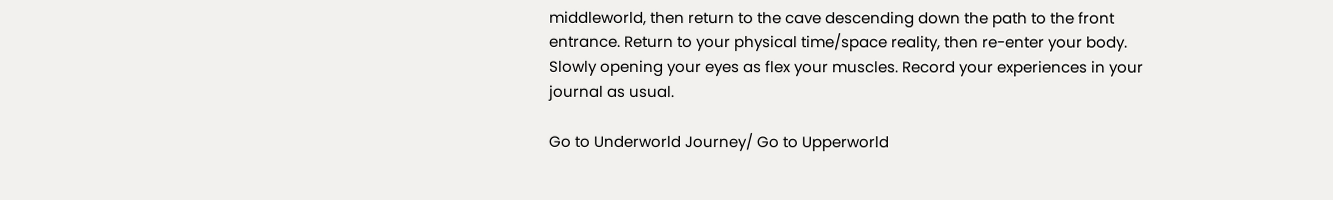middleworld, then return to the cave descending down the path to the front entrance. Return to your physical time/space reality, then re-enter your body. Slowly opening your eyes as flex your muscles. Record your experiences in your journal as usual.

Go to Underworld Journey/ Go to Upperworld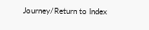Journey/Return to Index